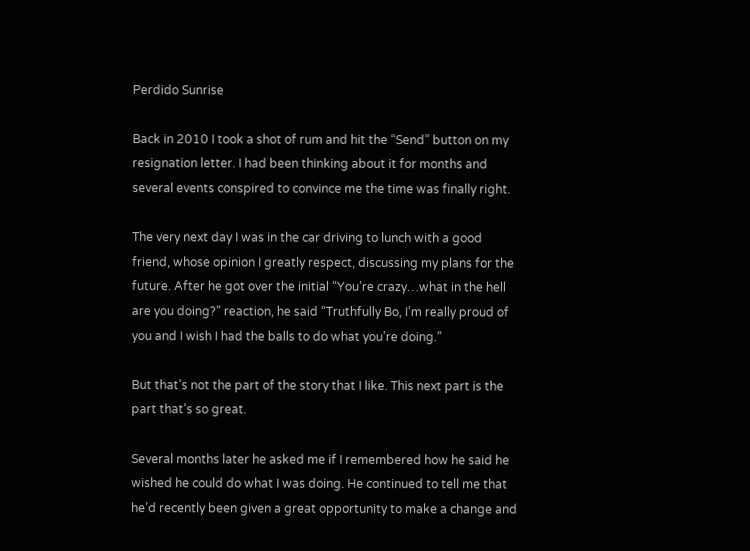Perdido Sunrise

Back in 2010 I took a shot of rum and hit the “Send” button on my resignation letter. I had been thinking about it for months and several events conspired to convince me the time was finally right.

The very next day I was in the car driving to lunch with a good friend, whose opinion I greatly respect, discussing my plans for the future. After he got over the initial “You’re crazy…what in the hell are you doing?” reaction, he said “Truthfully Bo, I’m really proud of you and I wish I had the balls to do what you’re doing.”

But that’s not the part of the story that I like. This next part is the part that’s so great.

Several months later he asked me if I remembered how he said he wished he could do what I was doing. He continued to tell me that he’d recently been given a great opportunity to make a change and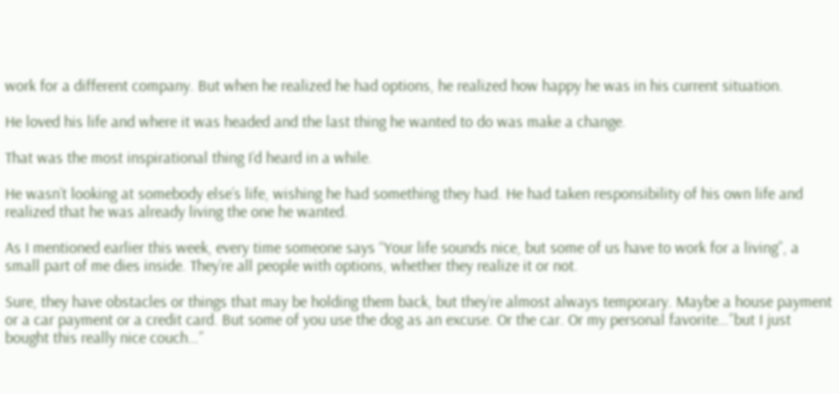work for a different company. But when he realized he had options, he realized how happy he was in his current situation.

He loved his life and where it was headed and the last thing he wanted to do was make a change.

That was the most inspirational thing I’d heard in a while.

He wasn’t looking at somebody else’s life, wishing he had something they had. He had taken responsibility of his own life and realized that he was already living the one he wanted.

As I mentioned earlier this week, every time someone says “Your life sounds nice, but some of us have to work for a living”, a small part of me dies inside. They’re all people with options, whether they realize it or not.

Sure, they have obstacles or things that may be holding them back, but they’re almost always temporary. Maybe a house payment or a car payment or a credit card. But some of you use the dog as an excuse. Or the car. Or my personal favorite…”but I just bought this really nice couch…”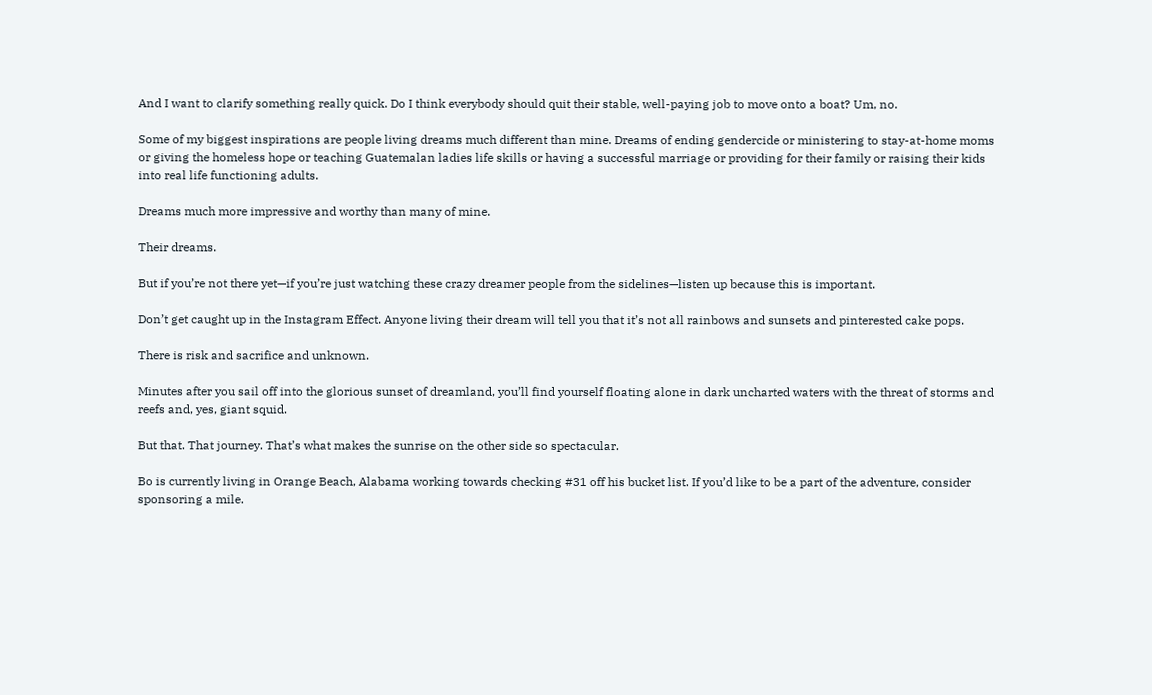And I want to clarify something really quick. Do I think everybody should quit their stable, well-paying job to move onto a boat? Um, no.

Some of my biggest inspirations are people living dreams much different than mine. Dreams of ending gendercide or ministering to stay-at-home moms or giving the homeless hope or teaching Guatemalan ladies life skills or having a successful marriage or providing for their family or raising their kids into real life functioning adults.

Dreams much more impressive and worthy than many of mine.

Their dreams.

But if you’re not there yet—if you’re just watching these crazy dreamer people from the sidelines—listen up because this is important.

Don’t get caught up in the Instagram Effect. Anyone living their dream will tell you that it’s not all rainbows and sunsets and pinterested cake pops.

There is risk and sacrifice and unknown.

Minutes after you sail off into the glorious sunset of dreamland, you’ll find yourself floating alone in dark uncharted waters with the threat of storms and reefs and, yes, giant squid.

But that. That journey. That’s what makes the sunrise on the other side so spectacular.

Bo is currently living in Orange Beach, Alabama working towards checking #31 off his bucket list. If you’d like to be a part of the adventure, consider sponsoring a mile.